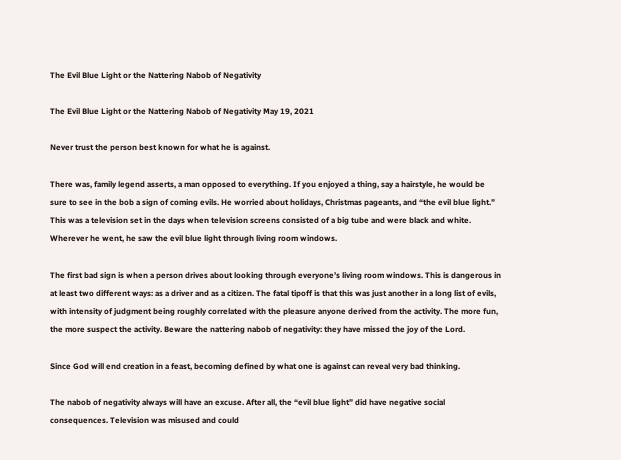The Evil Blue Light or the Nattering Nabob of Negativity

The Evil Blue Light or the Nattering Nabob of Negativity May 19, 2021

Never trust the person best known for what he is against.

There was, family legend asserts, a man opposed to everything. If you enjoyed a thing, say a hairstyle, he would be sure to see in the bob a sign of coming evils. He worried about holidays, Christmas pageants, and “the evil blue light.” This was a television set in the days when television screens consisted of a big tube and were black and white. Wherever he went, he saw the evil blue light through living room windows.

The first bad sign is when a person drives about looking through everyone’s living room windows. This is dangerous in at least two different ways: as a driver and as a citizen. The fatal tipoff is that this was just another in a long list of evils, with intensity of judgment being roughly correlated with the pleasure anyone derived from the activity. The more fun, the more suspect the activity. Beware the nattering nabob of negativity: they have missed the joy of the Lord.

Since God will end creation in a feast, becoming defined by what one is against can reveal very bad thinking.

The nabob of negativity always will have an excuse. After all, the “evil blue light” did have negative social consequences. Television was misused and could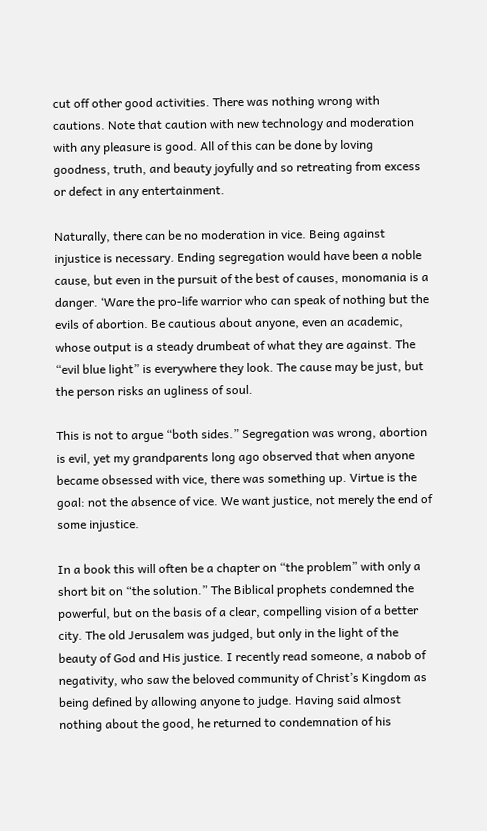cut off other good activities. There was nothing wrong with cautions. Note that caution with new technology and moderation with any pleasure is good. All of this can be done by loving goodness, truth, and beauty joyfully and so retreating from excess or defect in any entertainment.

Naturally, there can be no moderation in vice. Being against injustice is necessary. Ending segregation would have been a noble cause, but even in the pursuit of the best of causes, monomania is a danger. ‘Ware the pro-life warrior who can speak of nothing but the evils of abortion. Be cautious about anyone, even an academic, whose output is a steady drumbeat of what they are against. The “evil blue light” is everywhere they look. The cause may be just, but the person risks an ugliness of soul.

This is not to argue “both sides.” Segregation was wrong, abortion is evil, yet my grandparents long ago observed that when anyone became obsessed with vice, there was something up. Virtue is the goal: not the absence of vice. We want justice, not merely the end of some injustice.

In a book this will often be a chapter on “the problem” with only a short bit on “the solution.” The Biblical prophets condemned the powerful, but on the basis of a clear, compelling vision of a better city. The old Jerusalem was judged, but only in the light of the beauty of God and His justice. I recently read someone, a nabob of negativity, who saw the beloved community of Christ’s Kingdom as being defined by allowing anyone to judge. Having said almost nothing about the good, he returned to condemnation of his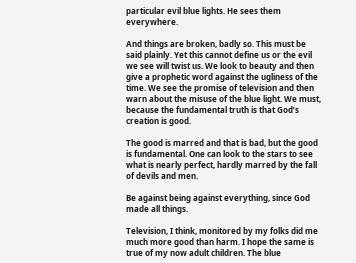particular evil blue lights. He sees them everywhere.

And things are broken, badly so. This must be said plainly. Yet this cannot define us or the evil we see will twist us. We look to beauty and then give a prophetic word against the ugliness of the time. We see the promise of television and then warn about the misuse of the blue light. We must, because the fundamental truth is that God’s creation is good.

The good is marred and that is bad, but the good is fundamental. One can look to the stars to see what is nearly perfect, hardly marred by the fall of devils and men.

Be against being against everything, since God made all things.

Television, I think, monitored by my folks did me much more good than harm. I hope the same is true of my now adult children. The blue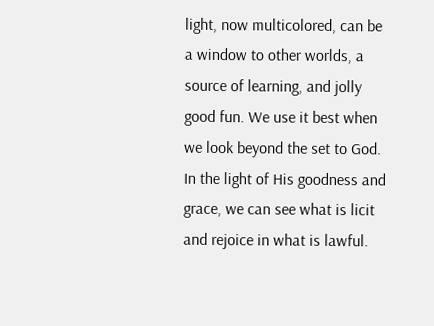light, now multicolored, can be a window to other worlds, a source of learning, and jolly good fun. We use it best when we look beyond the set to God. In the light of His goodness and grace, we can see what is licit and rejoice in what is lawful.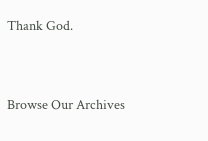Thank God.


Browse Our Archives